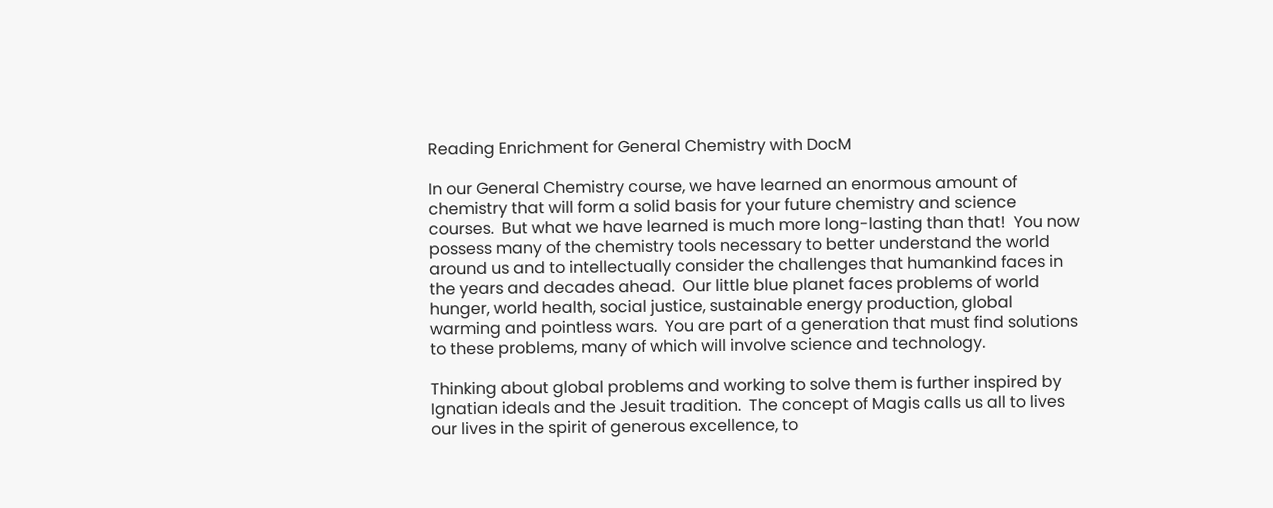Reading Enrichment for General Chemistry with DocM

In our General Chemistry course, we have learned an enormous amount of chemistry that will form a solid basis for your future chemistry and science courses.  But what we have learned is much more long-lasting than that!  You now possess many of the chemistry tools necessary to better understand the world around us and to intellectually consider the challenges that humankind faces in the years and decades ahead.  Our little blue planet faces problems of world hunger, world health, social justice, sustainable energy production, global warming and pointless wars.  You are part of a generation that must find solutions to these problems, many of which will involve science and technology.

Thinking about global problems and working to solve them is further inspired by Ignatian ideals and the Jesuit tradition.  The concept of Magis calls us all to lives our lives in the spirit of generous excellence, to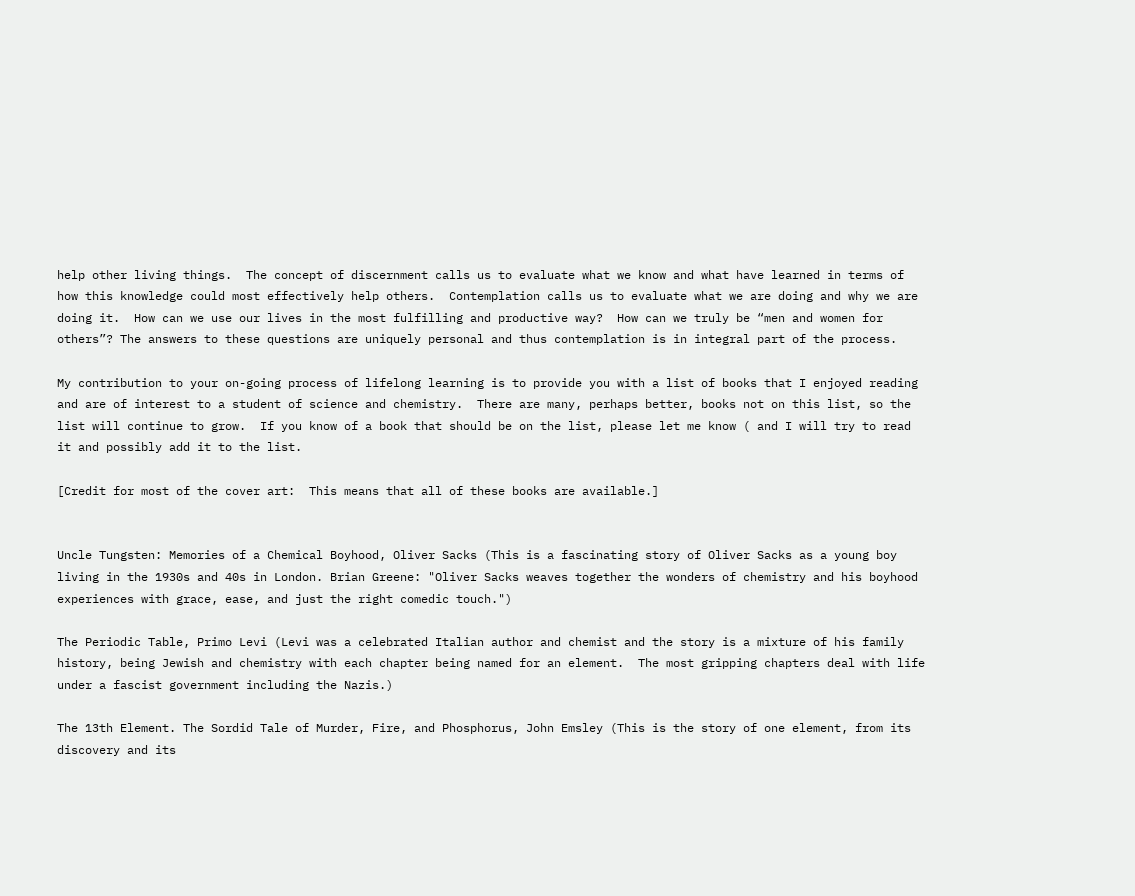help other living things.  The concept of discernment calls us to evaluate what we know and what have learned in terms of how this knowledge could most effectively help others.  Contemplation calls us to evaluate what we are doing and why we are doing it.  How can we use our lives in the most fulfilling and productive way?  How can we truly be “men and women for others”? The answers to these questions are uniquely personal and thus contemplation is in integral part of the process.

My contribution to your on-going process of lifelong learning is to provide you with a list of books that I enjoyed reading and are of interest to a student of science and chemistry.  There are many, perhaps better, books not on this list, so the list will continue to grow.  If you know of a book that should be on the list, please let me know ( and I will try to read it and possibly add it to the list.

[Credit for most of the cover art:  This means that all of these books are available.]


Uncle Tungsten: Memories of a Chemical Boyhood, Oliver Sacks (This is a fascinating story of Oliver Sacks as a young boy living in the 1930s and 40s in London. Brian Greene: "Oliver Sacks weaves together the wonders of chemistry and his boyhood experiences with grace, ease, and just the right comedic touch.")

The Periodic Table, Primo Levi (Levi was a celebrated Italian author and chemist and the story is a mixture of his family history, being Jewish and chemistry with each chapter being named for an element.  The most gripping chapters deal with life under a fascist government including the Nazis.)

The 13th Element. The Sordid Tale of Murder, Fire, and Phosphorus, John Emsley (This is the story of one element, from its discovery and its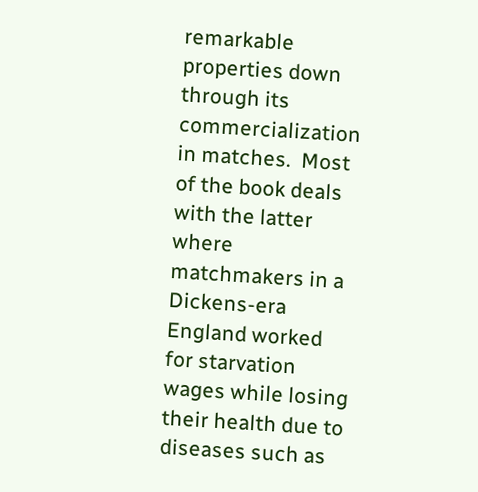remarkable properties down through its commercialization in matches.  Most of the book deals with the latter where matchmakers in a Dickens-era England worked for starvation wages while losing their health due to diseases such as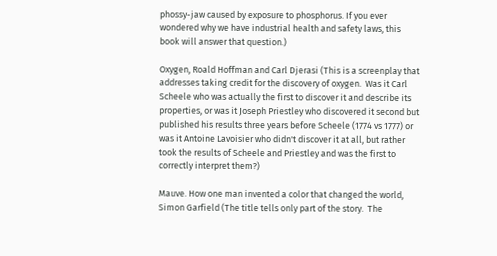phossy-jaw caused by exposure to phosphorus. If you ever wondered why we have industrial health and safety laws, this book will answer that question.)

Oxygen, Roald Hoffman and Carl Djerasi (This is a screenplay that addresses taking credit for the discovery of oxygen.  Was it Carl Scheele who was actually the first to discover it and describe its properties, or was it Joseph Priestley who discovered it second but published his results three years before Scheele (1774 vs 1777) or was it Antoine Lavoisier who didn't discover it at all, but rather took the results of Scheele and Priestley and was the first to correctly interpret them?)

Mauve. How one man invented a color that changed the world, Simon Garfield (The title tells only part of the story.  The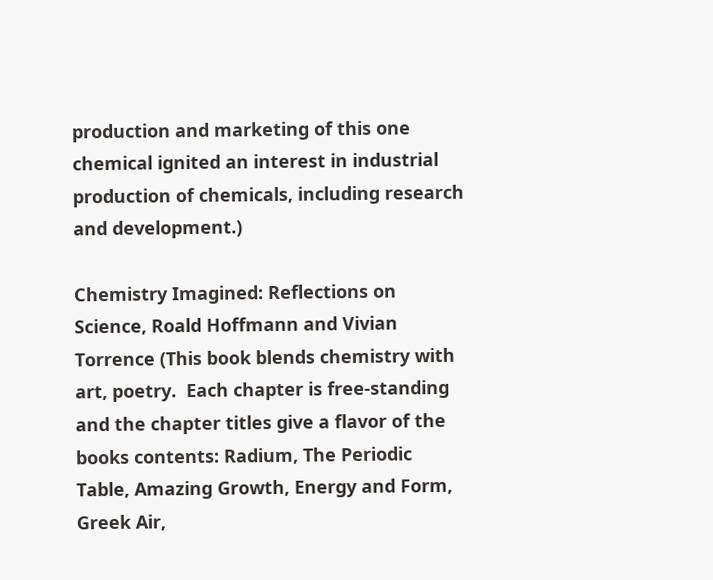production and marketing of this one chemical ignited an interest in industrial production of chemicals, including research and development.)

Chemistry Imagined: Reflections on Science, Roald Hoffmann and Vivian Torrence (This book blends chemistry with art, poetry.  Each chapter is free-standing and the chapter titles give a flavor of the books contents: Radium, The Periodic Table, Amazing Growth, Energy and Form, Greek Air,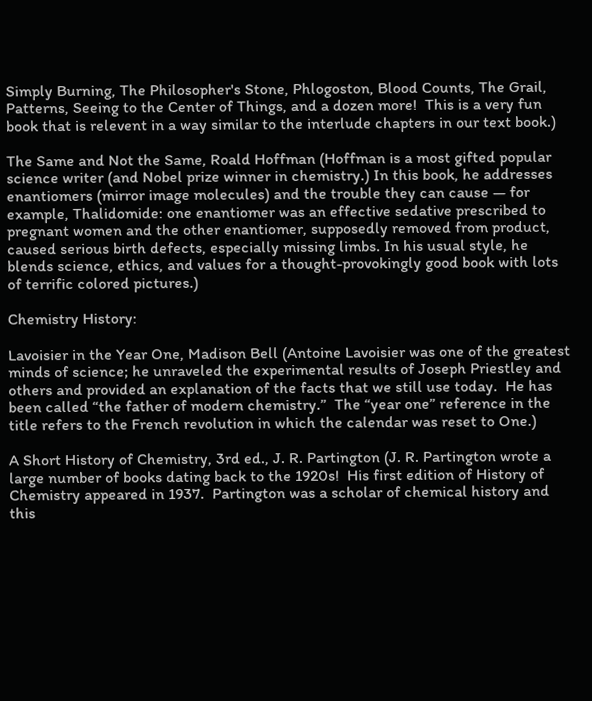Simply Burning, The Philosopher's Stone, Phlogoston, Blood Counts, The Grail, Patterns, Seeing to the Center of Things, and a dozen more!  This is a very fun book that is relevent in a way similar to the interlude chapters in our text book.)

The Same and Not the Same, Roald Hoffman (Hoffman is a most gifted popular science writer (and Nobel prize winner in chemistry.) In this book, he addresses enantiomers (mirror image molecules) and the trouble they can cause — for example, Thalidomide: one enantiomer was an effective sedative prescribed to pregnant women and the other enantiomer, supposedly removed from product, caused serious birth defects, especially missing limbs. In his usual style, he blends science, ethics, and values for a thought-provokingly good book with lots of terrific colored pictures.)

Chemistry History:

Lavoisier in the Year One, Madison Bell (Antoine Lavoisier was one of the greatest minds of science; he unraveled the experimental results of Joseph Priestley and others and provided an explanation of the facts that we still use today.  He has been called “the father of modern chemistry.”  The “year one” reference in the title refers to the French revolution in which the calendar was reset to One.)

A Short History of Chemistry, 3rd ed., J. R. Partington (J. R. Partington wrote a large number of books dating back to the 1920s!  His first edition of History of Chemistry appeared in 1937.  Partington was a scholar of chemical history and this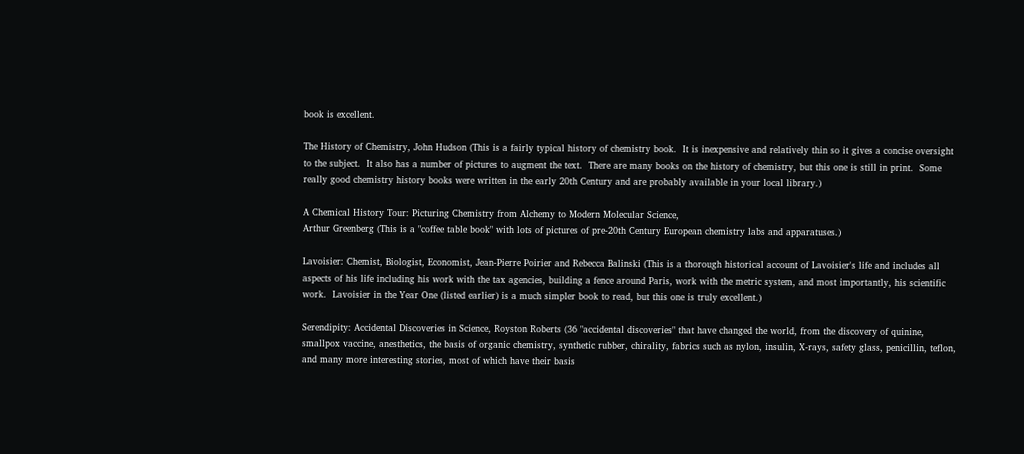book is excellent.

The History of Chemistry, John Hudson (This is a fairly typical history of chemistry book.  It is inexpensive and relatively thin so it gives a concise oversight to the subject.  It also has a number of pictures to augment the text.  There are many books on the history of chemistry, but this one is still in print.  Some really good chemistry history books were written in the early 20th Century and are probably available in your local library.)

A Chemical History Tour: Picturing Chemistry from Alchemy to Modern Molecular Science,
Arthur Greenberg (This is a "coffee table book" with lots of pictures of pre-20th Century European chemistry labs and apparatuses.)

Lavoisier: Chemist, Biologist, Economist, Jean-Pierre Poirier and Rebecca Balinski (This is a thorough historical account of Lavoisier's life and includes all aspects of his life including his work with the tax agencies, building a fence around Paris, work with the metric system, and most importantly, his scientific work.  Lavoisier in the Year One (listed earlier) is a much simpler book to read, but this one is truly excellent.)

Serendipity: Accidental Discoveries in Science, Royston Roberts (36 "accidental discoveries" that have changed the world, from the discovery of quinine, smallpox vaccine, anesthetics, the basis of organic chemistry, synthetic rubber, chirality, fabrics such as nylon, insulin, X-rays, safety glass, penicillin, teflon, and many more interesting stories, most of which have their basis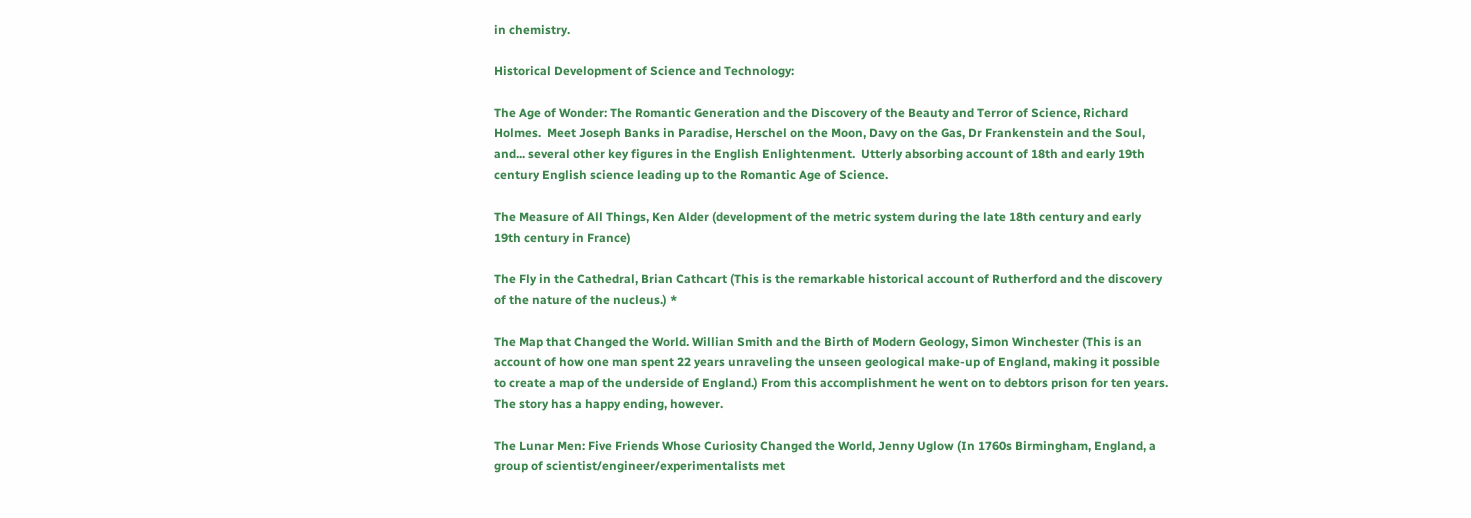in chemistry.

Historical Development of Science and Technology:

The Age of Wonder: The Romantic Generation and the Discovery of the Beauty and Terror of Science, Richard Holmes.  Meet Joseph Banks in Paradise, Herschel on the Moon, Davy on the Gas, Dr Frankenstein and the Soul, and... several other key figures in the English Enlightenment.  Utterly absorbing account of 18th and early 19th century English science leading up to the Romantic Age of Science.

The Measure of All Things, Ken Alder (development of the metric system during the late 18th century and early 19th century in France)

The Fly in the Cathedral, Brian Cathcart (This is the remarkable historical account of Rutherford and the discovery of the nature of the nucleus.) *

The Map that Changed the World. Willian Smith and the Birth of Modern Geology, Simon Winchester (This is an account of how one man spent 22 years unraveling the unseen geological make-up of England, making it possible to create a map of the underside of England.) From this accomplishment he went on to debtors prison for ten years.  The story has a happy ending, however.

The Lunar Men: Five Friends Whose Curiosity Changed the World, Jenny Uglow (In 1760s Birmingham, England, a group of scientist/engineer/experimentalists met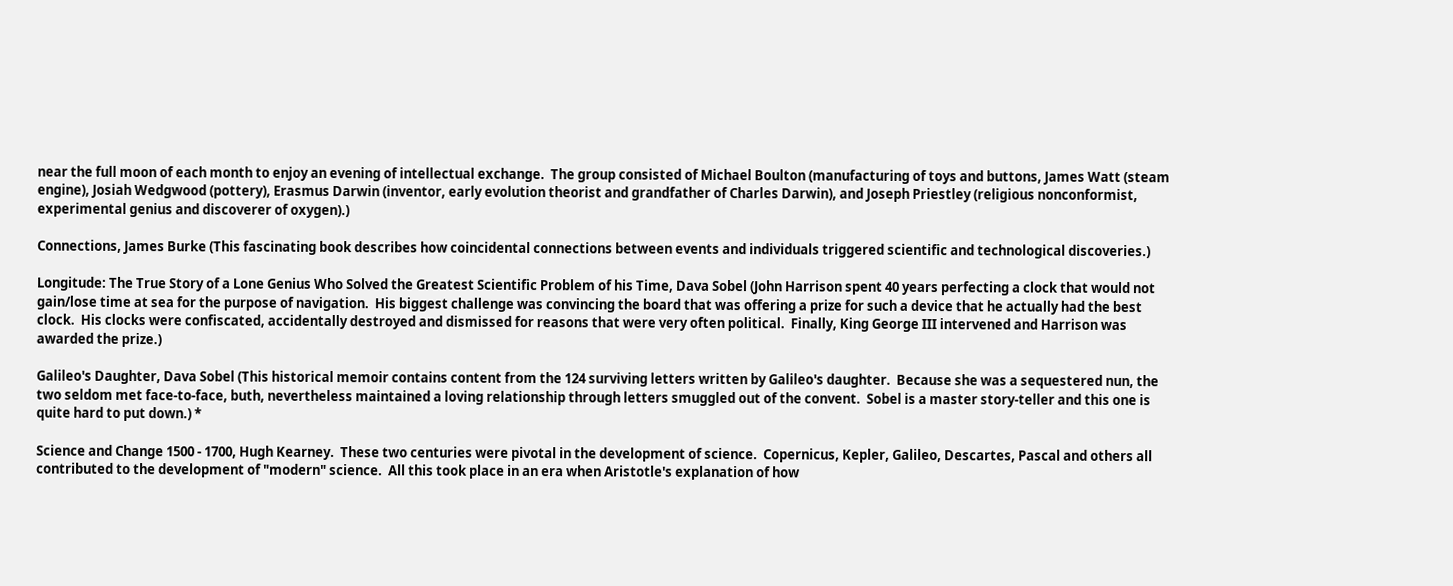near the full moon of each month to enjoy an evening of intellectual exchange.  The group consisted of Michael Boulton (manufacturing of toys and buttons, James Watt (steam engine), Josiah Wedgwood (pottery), Erasmus Darwin (inventor, early evolution theorist and grandfather of Charles Darwin), and Joseph Priestley (religious nonconformist, experimental genius and discoverer of oxygen).)

Connections, James Burke (This fascinating book describes how coincidental connections between events and individuals triggered scientific and technological discoveries.)

Longitude: The True Story of a Lone Genius Who Solved the Greatest Scientific Problem of his Time, Dava Sobel (John Harrison spent 40 years perfecting a clock that would not gain/lose time at sea for the purpose of navigation.  His biggest challenge was convincing the board that was offering a prize for such a device that he actually had the best clock.  His clocks were confiscated, accidentally destroyed and dismissed for reasons that were very often political.  Finally, King George III intervened and Harrison was awarded the prize.)

Galileo's Daughter, Dava Sobel (This historical memoir contains content from the 124 surviving letters written by Galileo's daughter.  Because she was a sequestered nun, the two seldom met face-to-face, buth, nevertheless maintained a loving relationship through letters smuggled out of the convent.  Sobel is a master story-teller and this one is quite hard to put down.) *

Science and Change 1500 - 1700, Hugh Kearney.  These two centuries were pivotal in the development of science.  Copernicus, Kepler, Galileo, Descartes, Pascal and others all contributed to the development of "modern" science.  All this took place in an era when Aristotle's explanation of how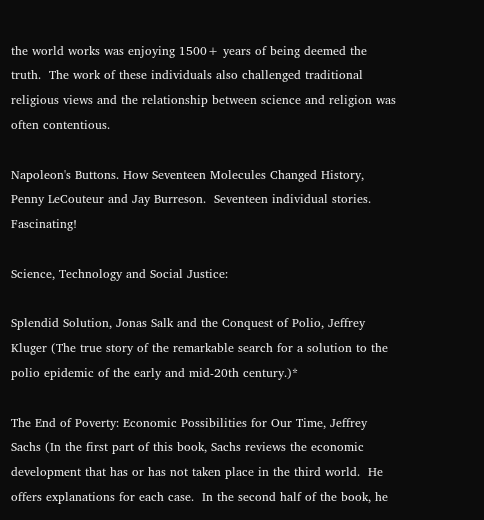the world works was enjoying 1500+ years of being deemed the truth.  The work of these individuals also challenged traditional religious views and the relationship between science and religion was often contentious.

Napoleon's Buttons. How Seventeen Molecules Changed History, Penny LeCouteur and Jay Burreson.  Seventeen individual stories.  Fascinating!

Science, Technology and Social Justice:

Splendid Solution, Jonas Salk and the Conquest of Polio, Jeffrey Kluger (The true story of the remarkable search for a solution to the polio epidemic of the early and mid-20th century.)*

The End of Poverty: Economic Possibilities for Our Time, Jeffrey Sachs (In the first part of this book, Sachs reviews the economic development that has or has not taken place in the third world.  He offers explanations for each case.  In the second half of the book, he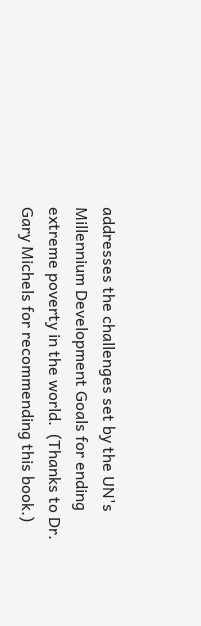addresses the challenges set by the UN's Millennium Development Goals for ending extreme poverty in the world.  (Thanks to Dr. Gary Michels for recommending this book.)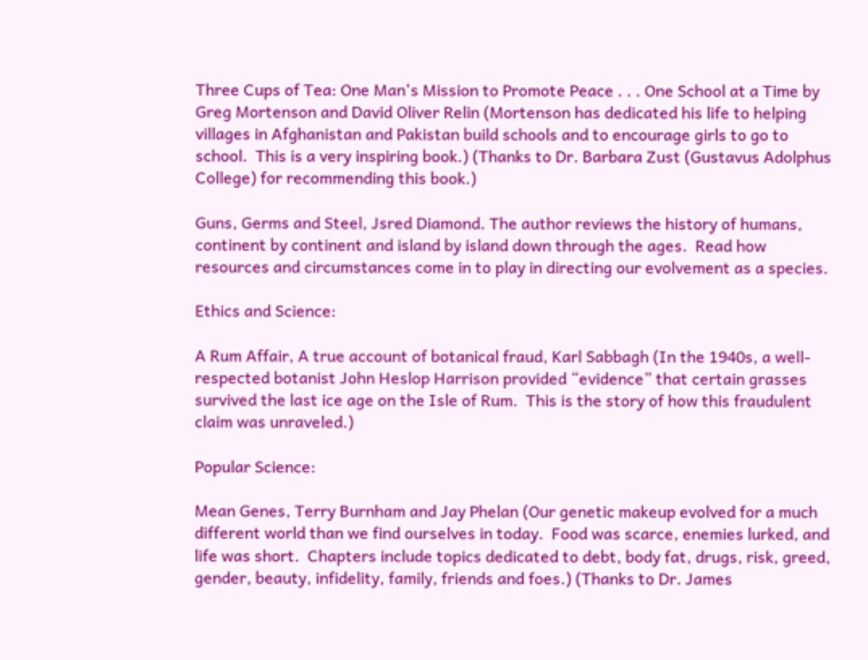Three Cups of Tea: One Man's Mission to Promote Peace . . . One School at a Time by Greg Mortenson and David Oliver Relin (Mortenson has dedicated his life to helping villages in Afghanistan and Pakistan build schools and to encourage girls to go to school.  This is a very inspiring book.) (Thanks to Dr. Barbara Zust (Gustavus Adolphus College) for recommending this book.)

Guns, Germs and Steel, Jsred Diamond. The author reviews the history of humans, continent by continent and island by island down through the ages.  Read how resources and circumstances come in to play in directing our evolvement as a species.

Ethics and Science:

A Rum Affair, A true account of botanical fraud, Karl Sabbagh (In the 1940s, a well-respected botanist John Heslop Harrison provided “evidence” that certain grasses survived the last ice age on the Isle of Rum.  This is the story of how this fraudulent claim was unraveled.)

Popular Science:

Mean Genes, Terry Burnham and Jay Phelan (Our genetic makeup evolved for a much different world than we find ourselves in today.  Food was scarce, enemies lurked, and life was short.  Chapters include topics dedicated to debt, body fat, drugs, risk, greed, gender, beauty, infidelity, family, friends and foes.) (Thanks to Dr. James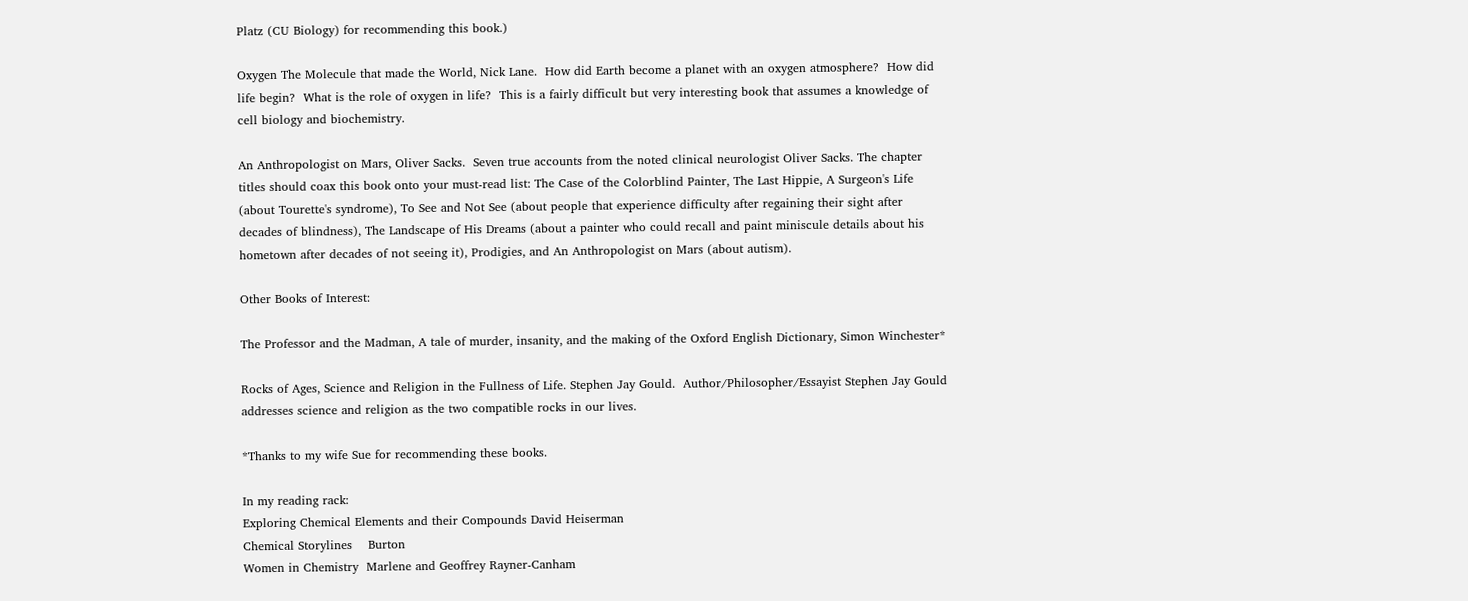Platz (CU Biology) for recommending this book.)

Oxygen The Molecule that made the World, Nick Lane.  How did Earth become a planet with an oxygen atmosphere?  How did life begin?  What is the role of oxygen in life?  This is a fairly difficult but very interesting book that assumes a knowledge of cell biology and biochemistry.

An Anthropologist on Mars, Oliver Sacks.  Seven true accounts from the noted clinical neurologist Oliver Sacks. The chapter titles should coax this book onto your must-read list: The Case of the Colorblind Painter, The Last Hippie, A Surgeon's Life (about Tourette's syndrome), To See and Not See (about people that experience difficulty after regaining their sight after decades of blindness), The Landscape of His Dreams (about a painter who could recall and paint miniscule details about his hometown after decades of not seeing it), Prodigies, and An Anthropologist on Mars (about autism).

Other Books of Interest:

The Professor and the Madman, A tale of murder, insanity, and the making of the Oxford English Dictionary, Simon Winchester*

Rocks of Ages, Science and Religion in the Fullness of Life. Stephen Jay Gould.  Author/Philosopher/Essayist Stephen Jay Gould addresses science and religion as the two compatible rocks in our lives.

*Thanks to my wife Sue for recommending these books.

In my reading rack:
Exploring Chemical Elements and their Compounds David Heiserman
Chemical Storylines    Burton
Women in Chemistry  Marlene and Geoffrey Rayner-Canham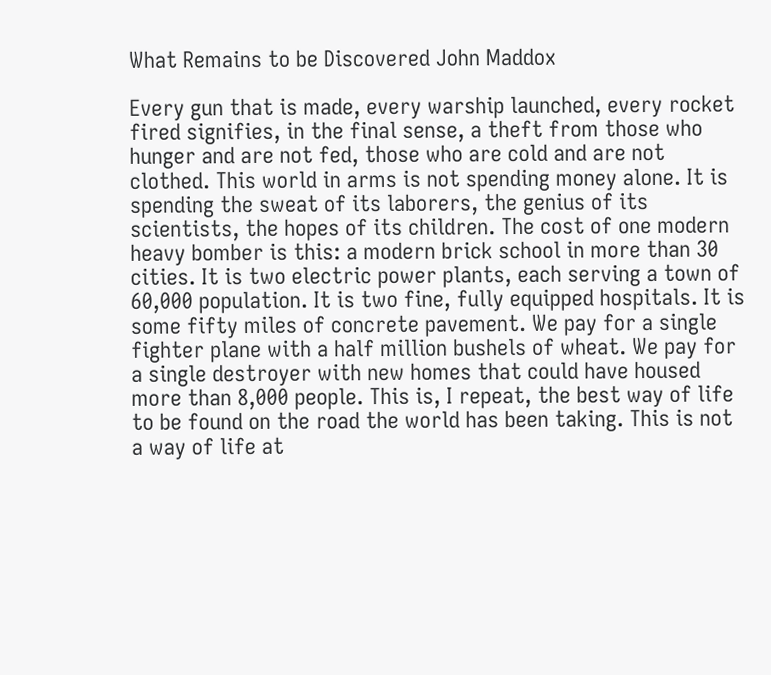What Remains to be Discovered John Maddox

Every gun that is made, every warship launched, every rocket fired signifies, in the final sense, a theft from those who hunger and are not fed, those who are cold and are not clothed. This world in arms is not spending money alone. It is spending the sweat of its laborers, the genius of its scientists, the hopes of its children. The cost of one modern heavy bomber is this: a modern brick school in more than 30 cities. It is two electric power plants, each serving a town of 60,000 population. It is two fine, fully equipped hospitals. It is some fifty miles of concrete pavement. We pay for a single fighter plane with a half million bushels of wheat. We pay for a single destroyer with new homes that could have housed more than 8,000 people. This is, I repeat, the best way of life to be found on the road the world has been taking. This is not a way of life at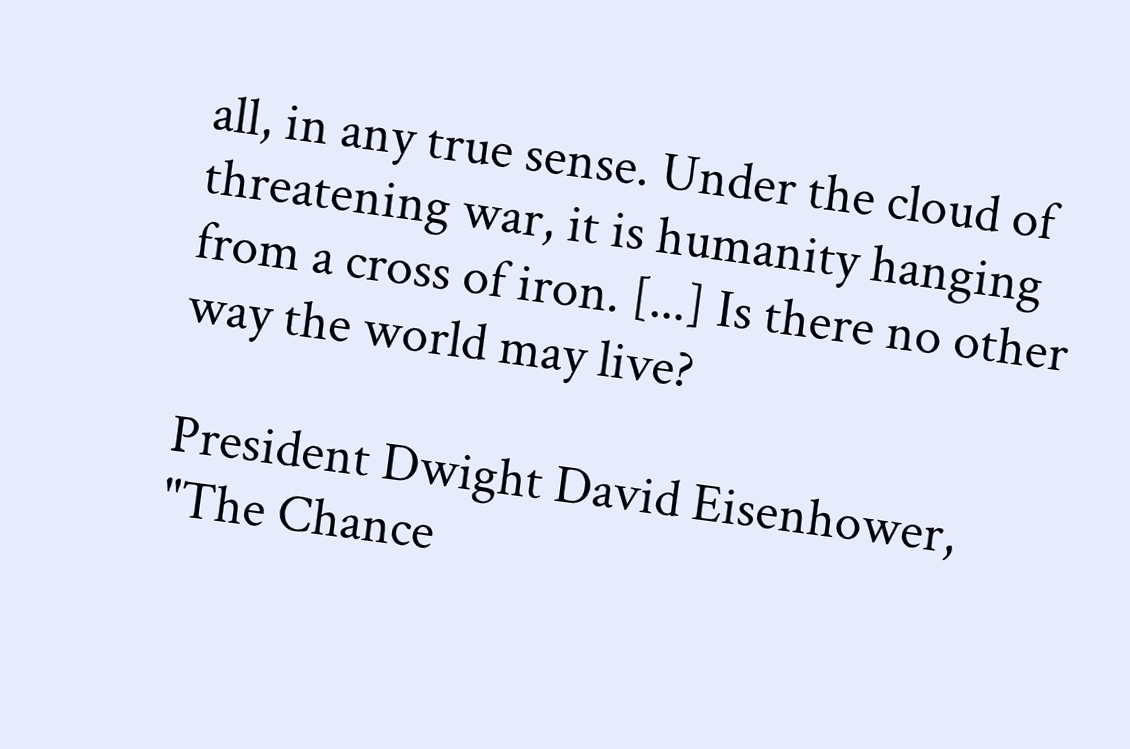all, in any true sense. Under the cloud of threatening war, it is humanity hanging from a cross of iron. [...] Is there no other way the world may live?

President Dwight David Eisenhower,
"The Chance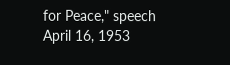for Peace," speech
April 16, 1953